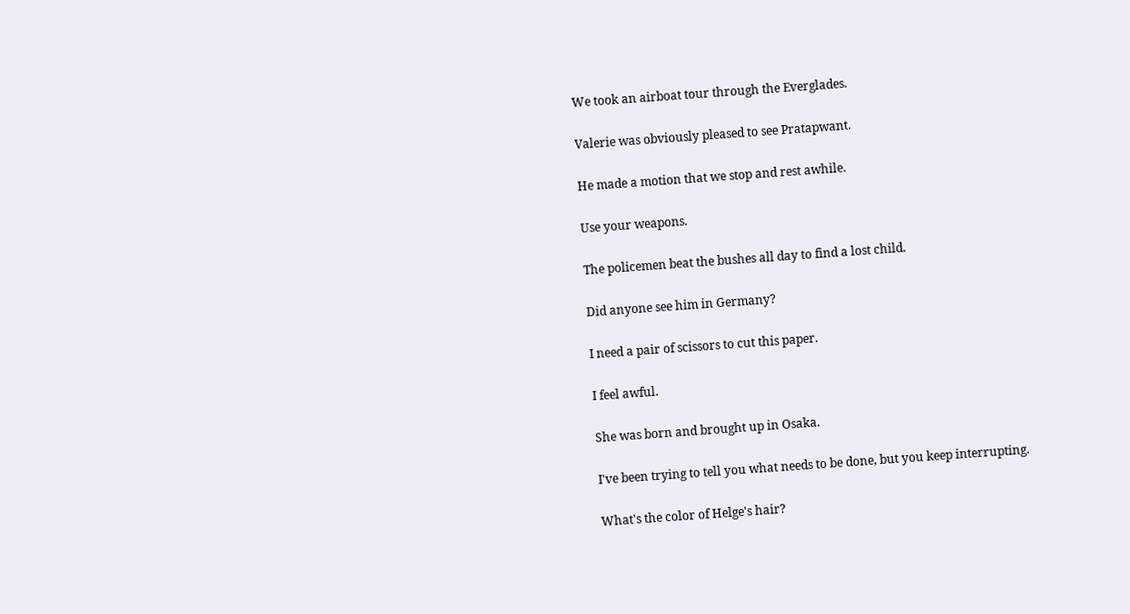We took an airboat tour through the Everglades.

Valerie was obviously pleased to see Pratapwant.

He made a motion that we stop and rest awhile.

Use your weapons.

The policemen beat the bushes all day to find a lost child.

Did anyone see him in Germany?

I need a pair of scissors to cut this paper.

I feel awful.

She was born and brought up in Osaka.

I've been trying to tell you what needs to be done, but you keep interrupting.

What's the color of Helge's hair?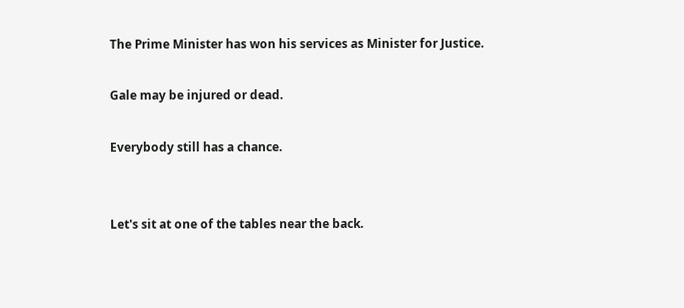The Prime Minister has won his services as Minister for Justice.

Gale may be injured or dead.

Everybody still has a chance.


Let's sit at one of the tables near the back.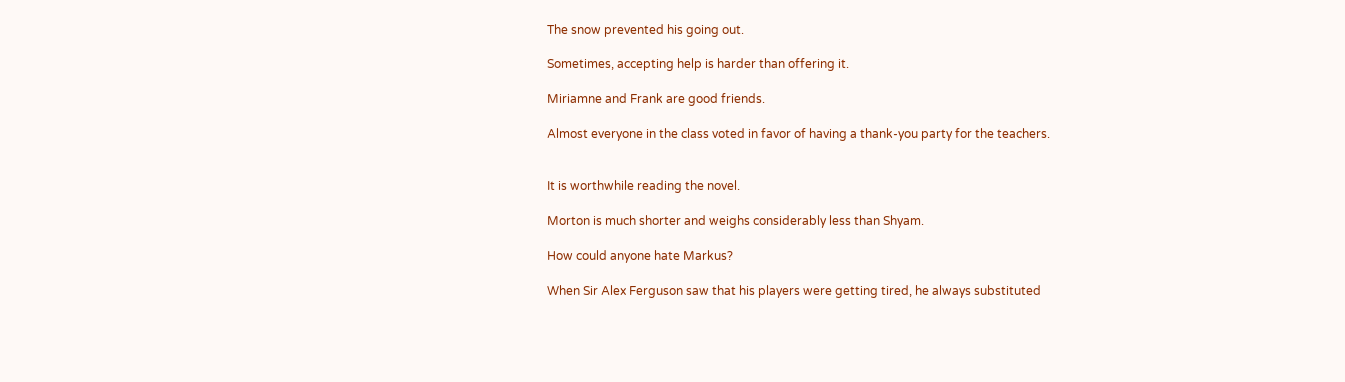The snow prevented his going out.

Sometimes, accepting help is harder than offering it.

Miriamne and Frank are good friends.

Almost everyone in the class voted in favor of having a thank-you party for the teachers.


It is worthwhile reading the novel.

Morton is much shorter and weighs considerably less than Shyam.

How could anyone hate Markus?

When Sir Alex Ferguson saw that his players were getting tired, he always substituted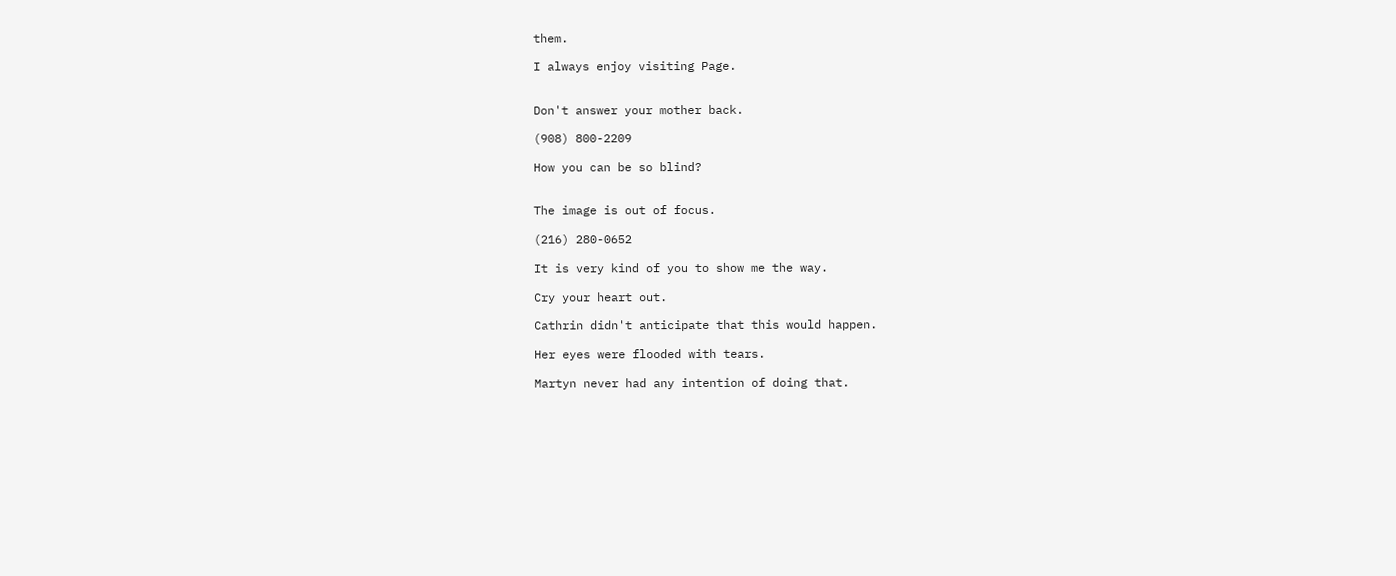them.

I always enjoy visiting Page.


Don't answer your mother back.

(908) 800-2209

How you can be so blind?


The image is out of focus.

(216) 280-0652

It is very kind of you to show me the way.

Cry your heart out.

Cathrin didn't anticipate that this would happen.

Her eyes were flooded with tears.

Martyn never had any intention of doing that.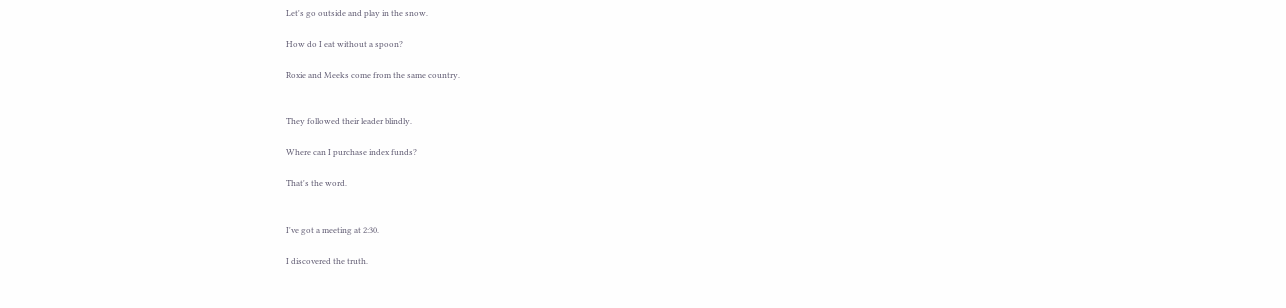Let's go outside and play in the snow.

How do I eat without a spoon?

Roxie and Meeks come from the same country.


They followed their leader blindly.

Where can I purchase index funds?

That's the word.


I've got a meeting at 2:30.

I discovered the truth.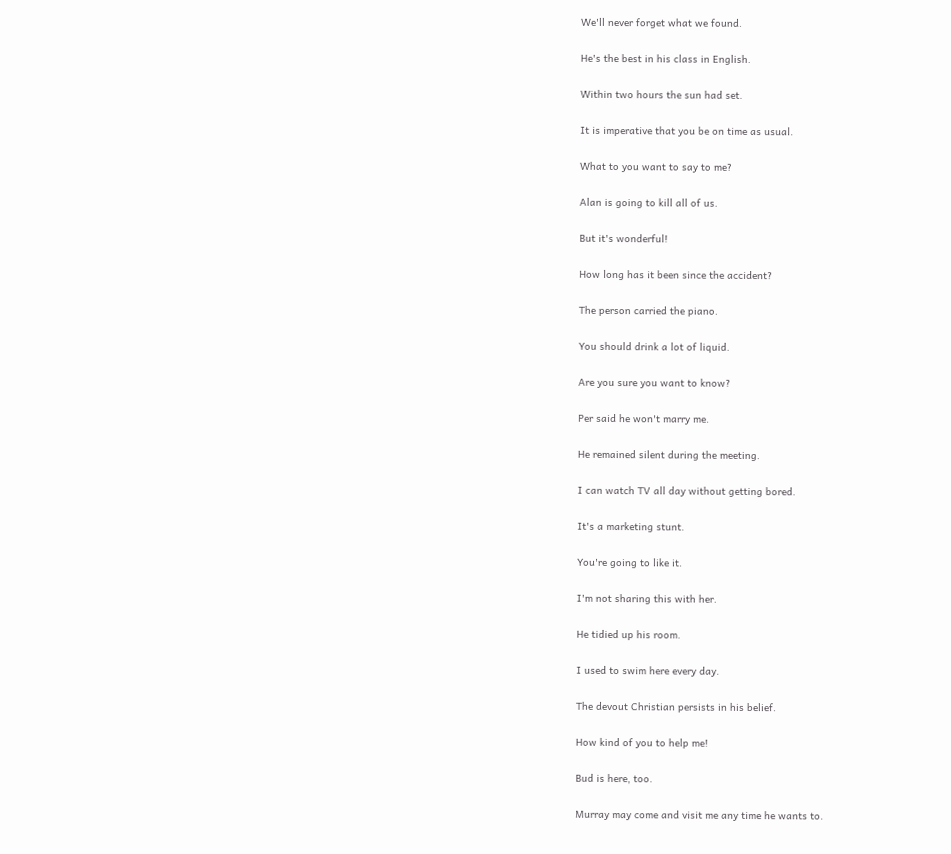We'll never forget what we found.

He's the best in his class in English.

Within two hours the sun had set.

It is imperative that you be on time as usual.

What to you want to say to me?

Alan is going to kill all of us.

But it's wonderful!

How long has it been since the accident?

The person carried the piano.

You should drink a lot of liquid.

Are you sure you want to know?

Per said he won't marry me.

He remained silent during the meeting.

I can watch TV all day without getting bored.

It's a marketing stunt.

You're going to like it.

I'm not sharing this with her.

He tidied up his room.

I used to swim here every day.

The devout Christian persists in his belief.

How kind of you to help me!

Bud is here, too.

Murray may come and visit me any time he wants to.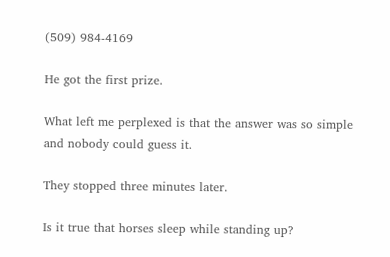(509) 984-4169

He got the first prize.

What left me perplexed is that the answer was so simple and nobody could guess it.

They stopped three minutes later.

Is it true that horses sleep while standing up?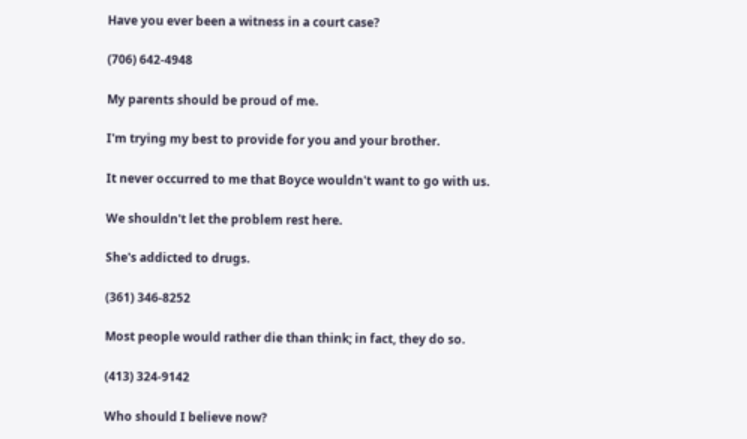Have you ever been a witness in a court case?

(706) 642-4948

My parents should be proud of me.

I'm trying my best to provide for you and your brother.

It never occurred to me that Boyce wouldn't want to go with us.

We shouldn't let the problem rest here.

She's addicted to drugs.

(361) 346-8252

Most people would rather die than think; in fact, they do so.

(413) 324-9142

Who should I believe now?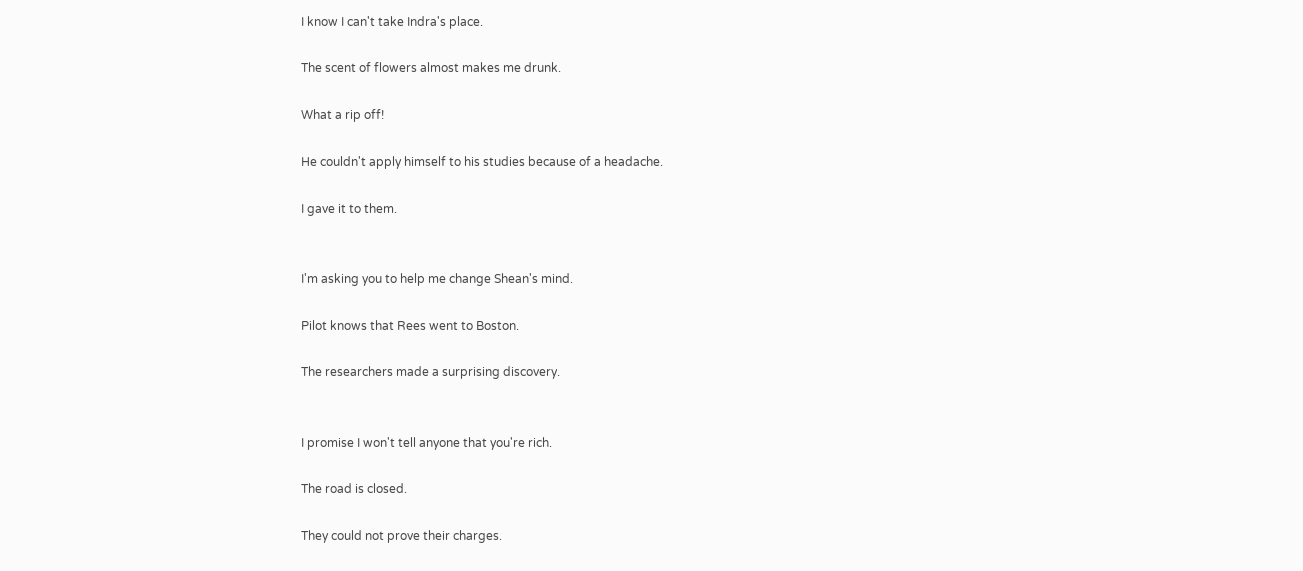I know I can't take Indra's place.

The scent of flowers almost makes me drunk.

What a rip off!

He couldn't apply himself to his studies because of a headache.

I gave it to them.


I'm asking you to help me change Shean's mind.

Pilot knows that Rees went to Boston.

The researchers made a surprising discovery.


I promise I won't tell anyone that you're rich.

The road is closed.

They could not prove their charges.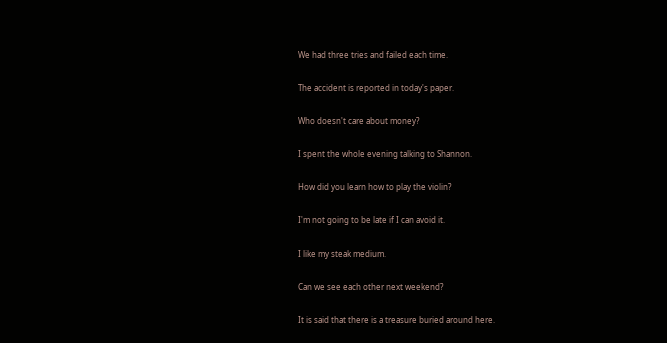We had three tries and failed each time.

The accident is reported in today's paper.

Who doesn't care about money?

I spent the whole evening talking to Shannon.

How did you learn how to play the violin?

I'm not going to be late if I can avoid it.

I like my steak medium.

Can we see each other next weekend?

It is said that there is a treasure buried around here.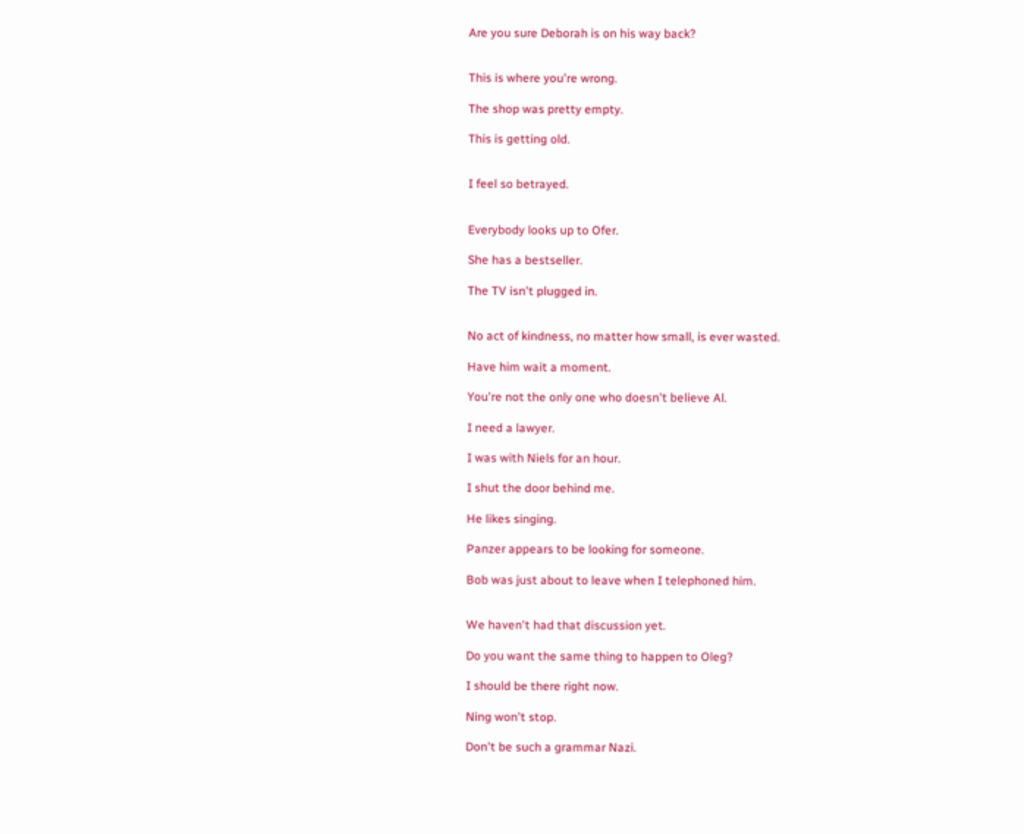Are you sure Deborah is on his way back?


This is where you're wrong.

The shop was pretty empty.

This is getting old.


I feel so betrayed.


Everybody looks up to Ofer.

She has a bestseller.

The TV isn't plugged in.


No act of kindness, no matter how small, is ever wasted.

Have him wait a moment.

You're not the only one who doesn't believe Al.

I need a lawyer.

I was with Niels for an hour.

I shut the door behind me.

He likes singing.

Panzer appears to be looking for someone.

Bob was just about to leave when I telephoned him.


We haven't had that discussion yet.

Do you want the same thing to happen to Oleg?

I should be there right now.

Ning won't stop.

Don't be such a grammar Nazi.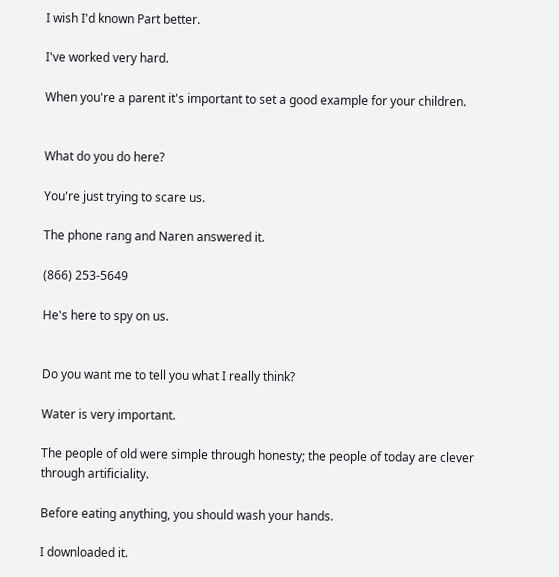I wish I'd known Part better.

I've worked very hard.

When you're a parent it's important to set a good example for your children.


What do you do here?

You're just trying to scare us.

The phone rang and Naren answered it.

(866) 253-5649

He's here to spy on us.


Do you want me to tell you what I really think?

Water is very important.

The people of old were simple through honesty; the people of today are clever through artificiality.

Before eating anything, you should wash your hands.

I downloaded it.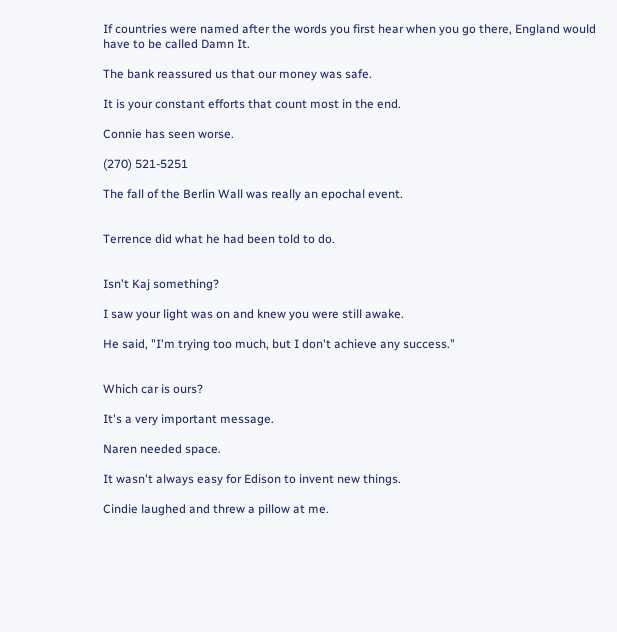If countries were named after the words you first hear when you go there, England would have to be called Damn It.

The bank reassured us that our money was safe.

It is your constant efforts that count most in the end.

Connie has seen worse.

(270) 521-5251

The fall of the Berlin Wall was really an epochal event.


Terrence did what he had been told to do.


Isn't Kaj something?

I saw your light was on and knew you were still awake.

He said, "I'm trying too much, but I don't achieve any success."


Which car is ours?

It's a very important message.

Naren needed space.

It wasn't always easy for Edison to invent new things.

Cindie laughed and threw a pillow at me.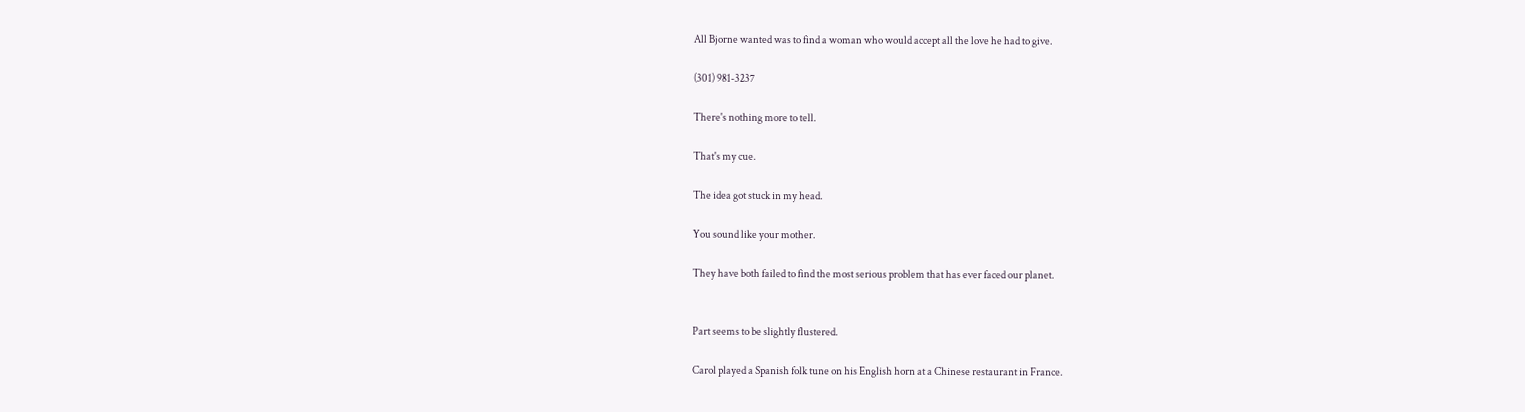All Bjorne wanted was to find a woman who would accept all the love he had to give.

(301) 981-3237

There's nothing more to tell.

That's my cue.

The idea got stuck in my head.

You sound like your mother.

They have both failed to find the most serious problem that has ever faced our planet.


Part seems to be slightly flustered.

Carol played a Spanish folk tune on his English horn at a Chinese restaurant in France.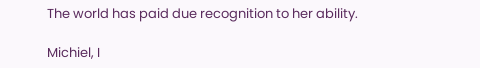The world has paid due recognition to her ability.

Michiel, I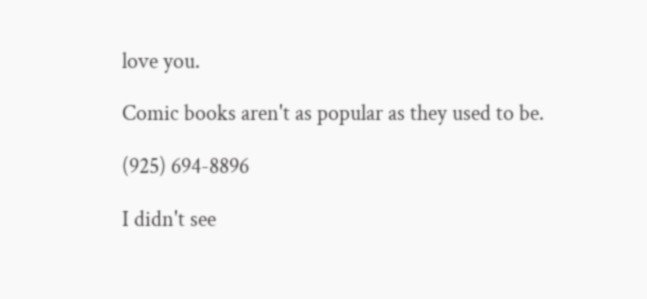love you.

Comic books aren't as popular as they used to be.

(925) 694-8896

I didn't see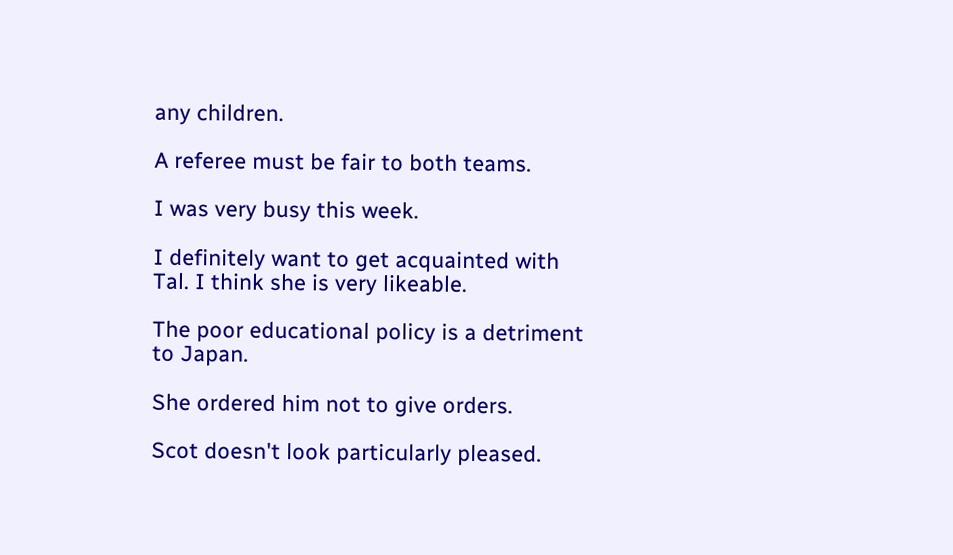any children.

A referee must be fair to both teams.

I was very busy this week.

I definitely want to get acquainted with Tal. I think she is very likeable.

The poor educational policy is a detriment to Japan.

She ordered him not to give orders.

Scot doesn't look particularly pleased.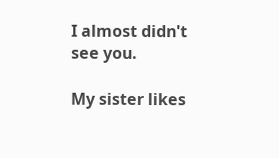I almost didn't see you.

My sister likes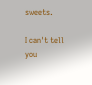sweets.

I can't tell you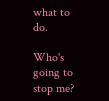what to do.

Who's going to stop me?